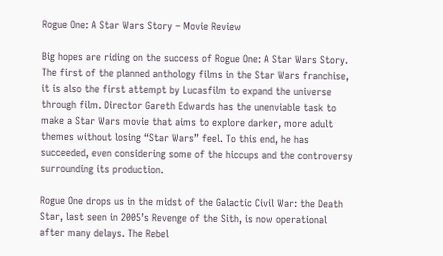Rogue One: A Star Wars Story – Movie Review

Big hopes are riding on the success of Rogue One: A Star Wars Story. The first of the planned anthology films in the Star Wars franchise, it is also the first attempt by Lucasfilm to expand the universe through film. Director Gareth Edwards has the unenviable task to make a Star Wars movie that aims to explore darker, more adult themes without losing “Star Wars” feel. To this end, he has succeeded, even considering some of the hiccups and the controversy surrounding its production.

Rogue One drops us in the midst of the Galactic Civil War: the Death Star, last seen in 2005’s Revenge of the Sith, is now operational after many delays. The Rebel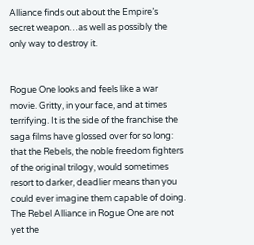Alliance finds out about the Empire’s secret weapon…as well as possibly the only way to destroy it.


Rogue One looks and feels like a war movie. Gritty, in your face, and at times terrifying. It is the side of the franchise the saga films have glossed over for so long: that the Rebels, the noble freedom fighters of the original trilogy, would sometimes resort to darker, deadlier means than you could ever imagine them capable of doing. The Rebel Alliance in Rogue One are not yet the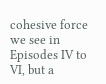cohesive force we see in Episodes IV to VI, but a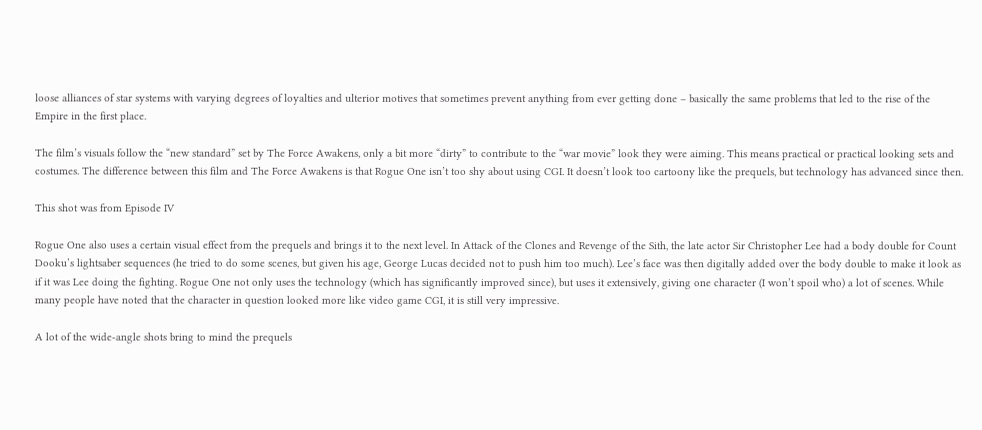loose alliances of star systems with varying degrees of loyalties and ulterior motives that sometimes prevent anything from ever getting done – basically the same problems that led to the rise of the Empire in the first place.

The film’s visuals follow the “new standard” set by The Force Awakens, only a bit more “dirty” to contribute to the “war movie” look they were aiming. This means practical or practical looking sets and costumes. The difference between this film and The Force Awakens is that Rogue One isn’t too shy about using CGI. It doesn’t look too cartoony like the prequels, but technology has advanced since then.

This shot was from Episode IV

Rogue One also uses a certain visual effect from the prequels and brings it to the next level. In Attack of the Clones and Revenge of the Sith, the late actor Sir Christopher Lee had a body double for Count Dooku’s lightsaber sequences (he tried to do some scenes, but given his age, George Lucas decided not to push him too much). Lee’s face was then digitally added over the body double to make it look as if it was Lee doing the fighting. Rogue One not only uses the technology (which has significantly improved since), but uses it extensively, giving one character (I won’t spoil who) a lot of scenes. While many people have noted that the character in question looked more like video game CGI, it is still very impressive.

A lot of the wide-angle shots bring to mind the prequels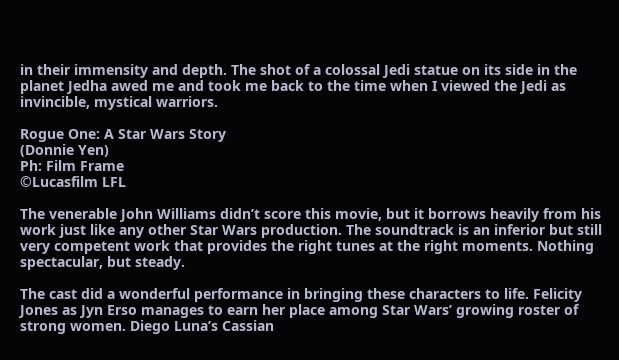in their immensity and depth. The shot of a colossal Jedi statue on its side in the planet Jedha awed me and took me back to the time when I viewed the Jedi as invincible, mystical warriors.

Rogue One: A Star Wars Story
(Donnie Yen)
Ph: Film Frame
©Lucasfilm LFL

The venerable John Williams didn’t score this movie, but it borrows heavily from his work just like any other Star Wars production. The soundtrack is an inferior but still very competent work that provides the right tunes at the right moments. Nothing spectacular, but steady.

The cast did a wonderful performance in bringing these characters to life. Felicity Jones as Jyn Erso manages to earn her place among Star Wars’ growing roster of strong women. Diego Luna’s Cassian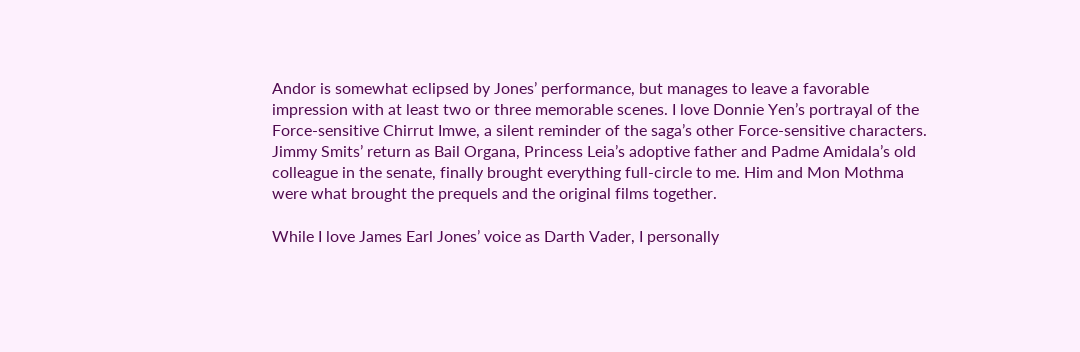Andor is somewhat eclipsed by Jones’ performance, but manages to leave a favorable impression with at least two or three memorable scenes. I love Donnie Yen’s portrayal of the Force-sensitive Chirrut Imwe, a silent reminder of the saga’s other Force-sensitive characters. Jimmy Smits’ return as Bail Organa, Princess Leia’s adoptive father and Padme Amidala’s old colleague in the senate, finally brought everything full-circle to me. Him and Mon Mothma were what brought the prequels and the original films together.

While I love James Earl Jones’ voice as Darth Vader, I personally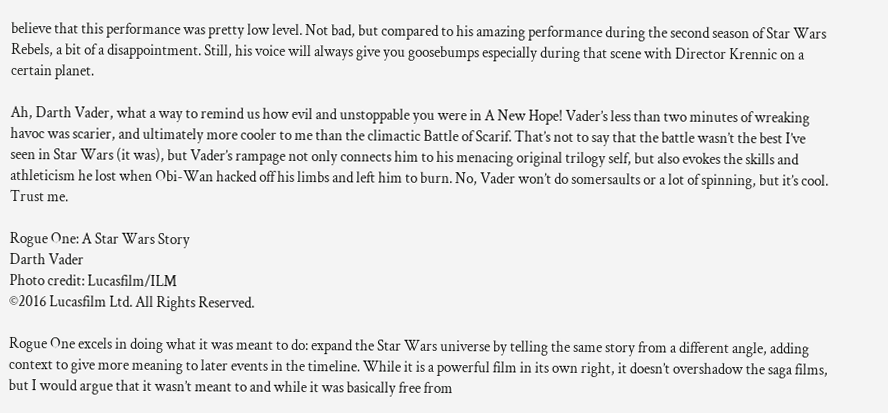believe that this performance was pretty low level. Not bad, but compared to his amazing performance during the second season of Star Wars Rebels, a bit of a disappointment. Still, his voice will always give you goosebumps especially during that scene with Director Krennic on a certain planet.

Ah, Darth Vader, what a way to remind us how evil and unstoppable you were in A New Hope! Vader’s less than two minutes of wreaking havoc was scarier, and ultimately more cooler to me than the climactic Battle of Scarif. That’s not to say that the battle wasn’t the best I’ve seen in Star Wars (it was), but Vader’s rampage not only connects him to his menacing original trilogy self, but also evokes the skills and athleticism he lost when Obi-Wan hacked off his limbs and left him to burn. No, Vader won’t do somersaults or a lot of spinning, but it’s cool. Trust me.

Rogue One: A Star Wars Story
Darth Vader
Photo credit: Lucasfilm/ILM
©2016 Lucasfilm Ltd. All Rights Reserved.

Rogue One excels in doing what it was meant to do: expand the Star Wars universe by telling the same story from a different angle, adding context to give more meaning to later events in the timeline. While it is a powerful film in its own right, it doesn’t overshadow the saga films, but I would argue that it wasn’t meant to and while it was basically free from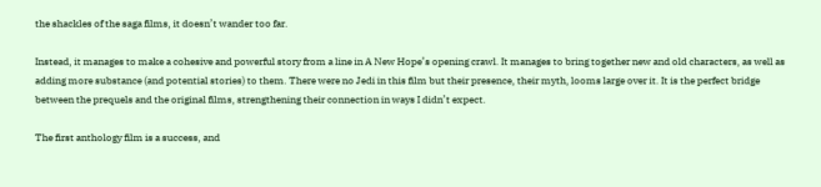the shackles of the saga films, it doesn’t wander too far.

Instead, it manages to make a cohesive and powerful story from a line in A New Hope’s opening crawl. It manages to bring together new and old characters, as well as adding more substance (and potential stories) to them. There were no Jedi in this film but their presence, their myth, looms large over it. It is the perfect bridge between the prequels and the original films, strengthening their connection in ways I didn’t expect.

The first anthology film is a success, and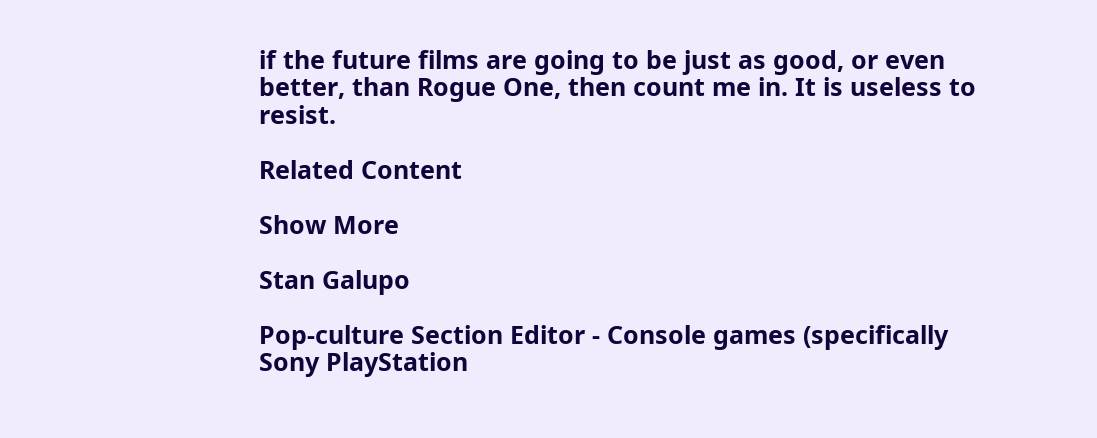if the future films are going to be just as good, or even better, than Rogue One, then count me in. It is useless to resist.

Related Content

Show More

Stan Galupo

Pop-culture Section Editor - Console games (specifically Sony PlayStation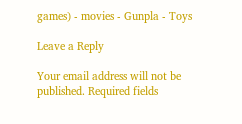games) - movies - Gunpla - Toys

Leave a Reply

Your email address will not be published. Required fields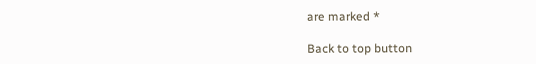are marked *

Back to top button